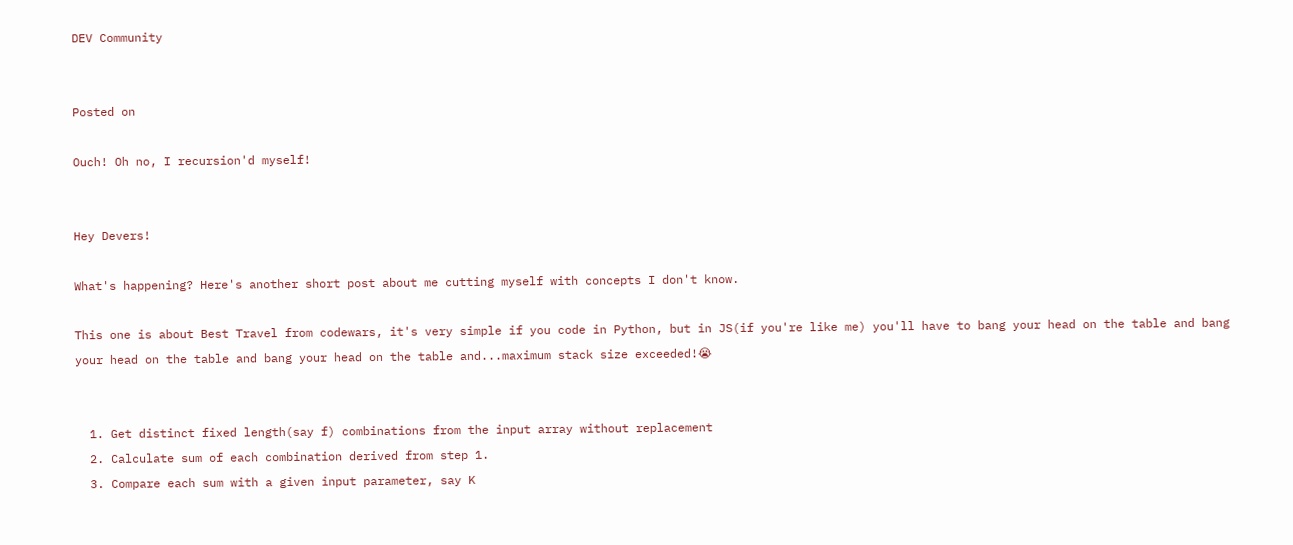DEV Community


Posted on

Ouch! Oh no, I recursion'd myself!


Hey Devers!

What's happening? Here's another short post about me cutting myself with concepts I don't know.

This one is about Best Travel from codewars, it's very simple if you code in Python, but in JS(if you're like me) you'll have to bang your head on the table and bang your head on the table and bang your head on the table and...maximum stack size exceeded!😭


  1. Get distinct fixed length(say f) combinations from the input array without replacement
  2. Calculate sum of each combination derived from step 1.
  3. Compare each sum with a given input parameter, say K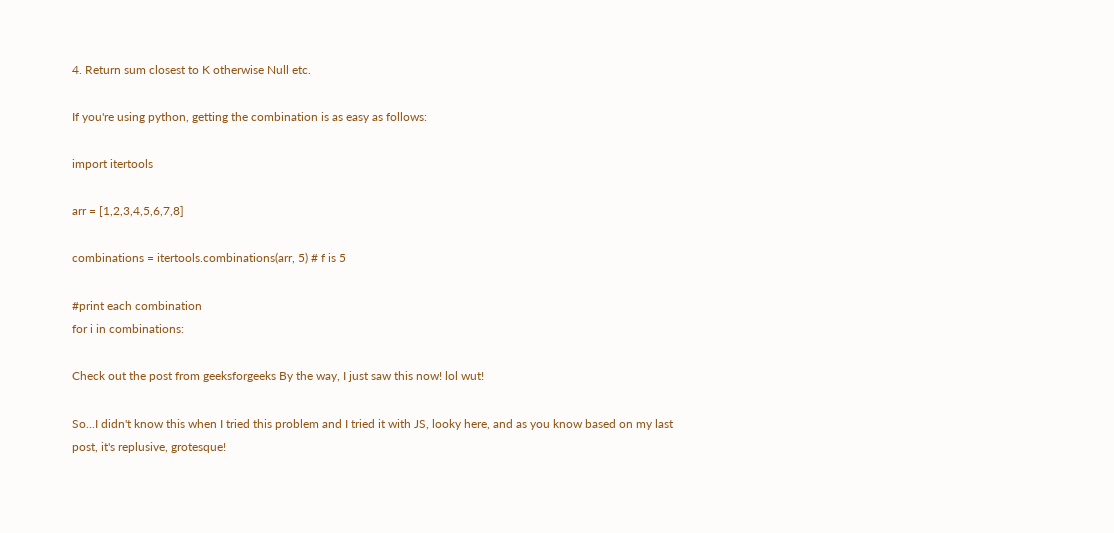4. Return sum closest to K otherwise Null etc.

If you're using python, getting the combination is as easy as follows:

import itertools

arr = [1,2,3,4,5,6,7,8]

combinations = itertools.combinations(arr, 5) # f is 5

#print each combination
for i in combinations:

Check out the post from geeksforgeeks By the way, I just saw this now! lol wut!

So...I didn't know this when I tried this problem and I tried it with JS, looky here, and as you know based on my last post, it's replusive, grotesque!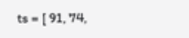ts = [ 91, 74,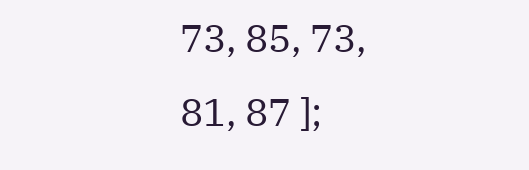73, 85, 73, 81, 87 ];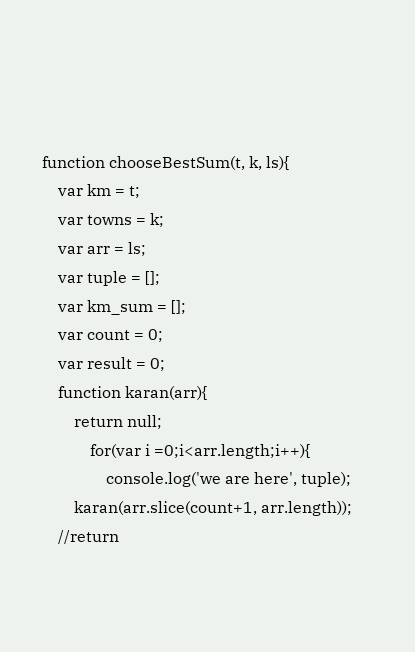function chooseBestSum(t, k, ls){
    var km = t;
    var towns = k;
    var arr = ls;
    var tuple = [];
    var km_sum = [];
    var count = 0;
    var result = 0;
    function karan(arr){
        return null;
            for(var i =0;i<arr.length;i++){
                console.log('we are here', tuple);
        karan(arr.slice(count+1, arr.length));
    //return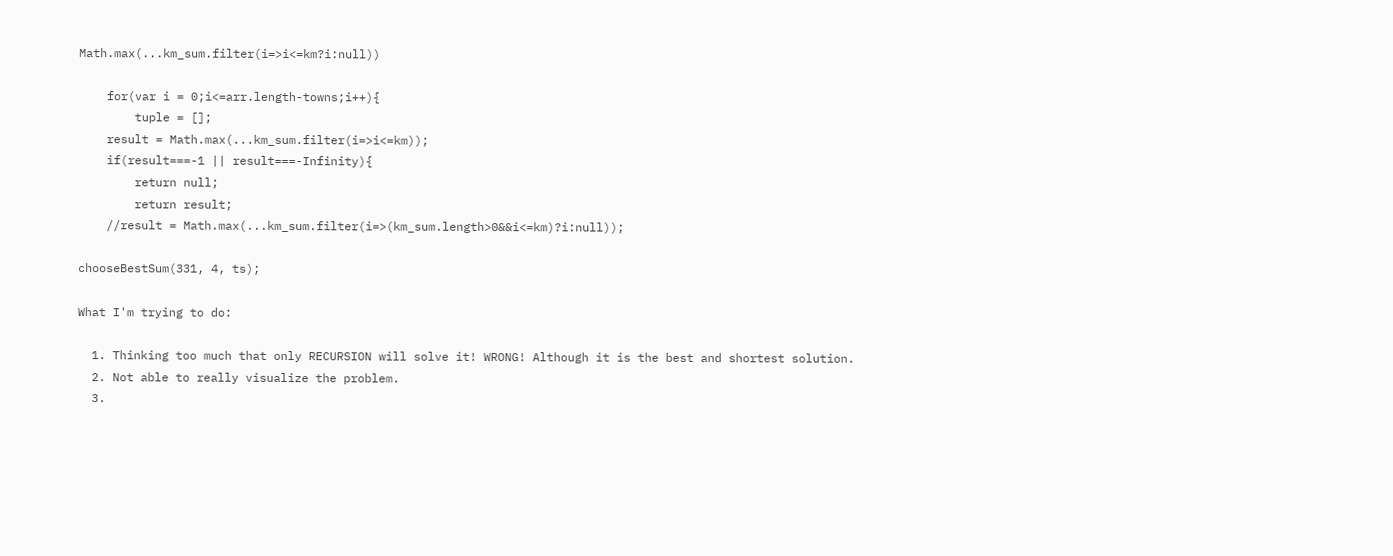Math.max(...km_sum.filter(i=>i<=km?i:null))

    for(var i = 0;i<=arr.length-towns;i++){
        tuple = [];
    result = Math.max(...km_sum.filter(i=>i<=km));
    if(result===-1 || result===-Infinity){
        return null;
        return result;
    //result = Math.max(...km_sum.filter(i=>(km_sum.length>0&&i<=km)?i:null));

chooseBestSum(331, 4, ts);

What I'm trying to do:

  1. Thinking too much that only RECURSION will solve it! WRONG! Although it is the best and shortest solution.
  2. Not able to really visualize the problem.
  3.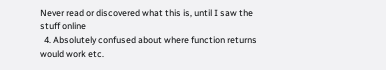Never read or discovered what this is, until I saw the stuff online
  4. Absolutely confused about where function returns would work etc.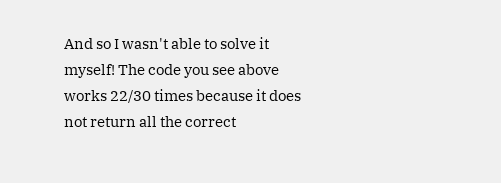And so I wasn't able to solve it myself! The code you see above works 22/30 times because it does not return all the correct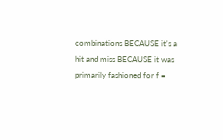combinations BECAUSE it's a hit and miss BECAUSE it was primarily fashioned for f =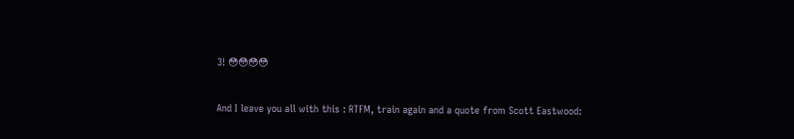3! 😳😳😳😳

And I leave you all with this : RTFM, train again and a quote from Scott Eastwood: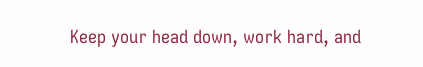Keep your head down, work hard, and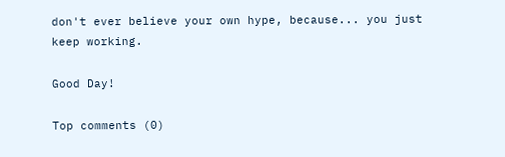don't ever believe your own hype, because... you just keep working.

Good Day!

Top comments (0)